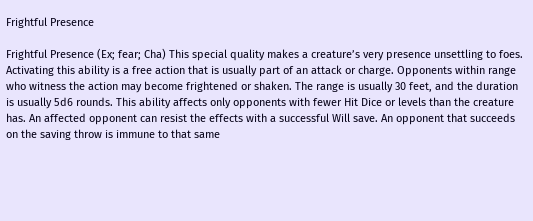Frightful Presence

Frightful Presence (Ex; fear; Cha) This special quality makes a creature’s very presence unsettling to foes. Activating this ability is a free action that is usually part of an attack or charge. Opponents within range who witness the action may become frightened or shaken. The range is usually 30 feet, and the duration is usually 5d6 rounds. This ability affects only opponents with fewer Hit Dice or levels than the creature has. An affected opponent can resist the effects with a successful Will save. An opponent that succeeds on the saving throw is immune to that same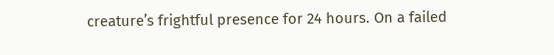creature’s frightful presence for 24 hours. On a failed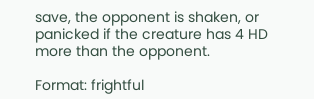save, the opponent is shaken, or panicked if the creature has 4 HD more than the opponent.

Format: frightful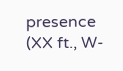presence (XX ft., W-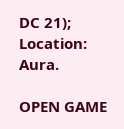DC 21); Location: Aura.

OPEN GAME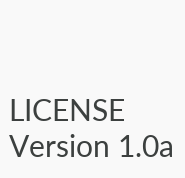LICENSE Version 1.0a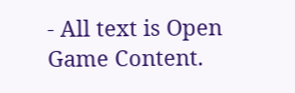- All text is Open Game Content.